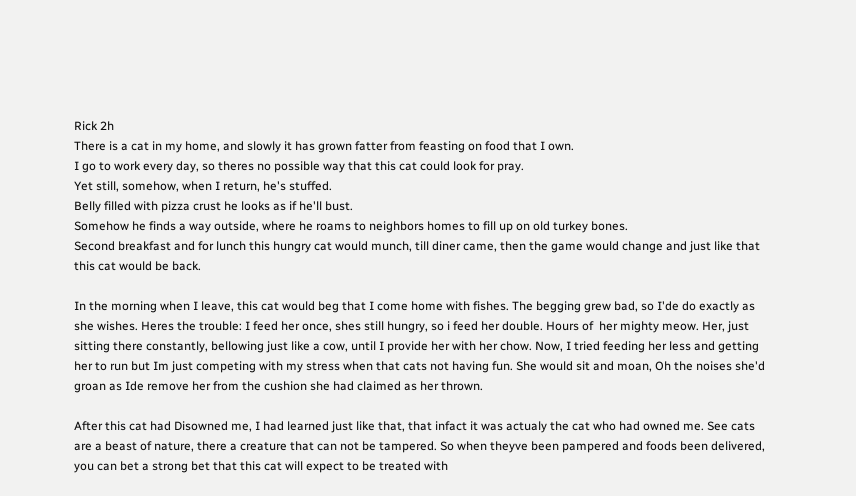Rick 2h
There is a cat in my home, and slowly it has grown fatter from feasting on food that I own.
I go to work every day, so theres no possible way that this cat could look for pray.
Yet still, somehow, when I return, he's stuffed.
Belly filled with pizza crust he looks as if he'll bust.
Somehow he finds a way outside, where he roams to neighbors homes to fill up on old turkey bones.
Second breakfast and for lunch this hungry cat would munch, till diner came, then the game would change and just like that this cat would be back.

In the morning when I leave, this cat would beg that I come home with fishes. The begging grew bad, so I'de do exactly as she wishes. Heres the trouble: I feed her once, shes still hungry, so i feed her double. Hours of  her mighty meow. Her, just sitting there constantly, bellowing just like a cow, until I provide her with her chow. Now, I tried feeding her less and getting her to run but Im just competing with my stress when that cats not having fun. She would sit and moan, Oh the noises she'd groan as Ide remove her from the cushion she had claimed as her thrown.

After this cat had Disowned me, I had learned just like that, that infact it was actualy the cat who had owned me. See cats are a beast of nature, there a creature that can not be tampered. So when theyve been pampered and foods been delivered, you can bet a strong bet that this cat will expect to be treated with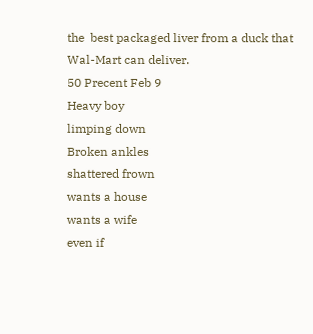the  best packaged liver from a duck that Wal-Mart can deliver.
50 Precent Feb 9
Heavy boy
limping down
Broken ankles
shattered frown
wants a house
wants a wife
even if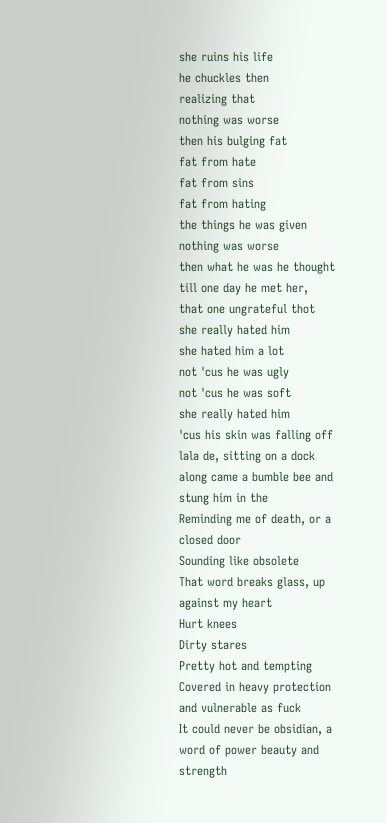she ruins his life
he chuckles then
realizing that
nothing was worse
then his bulging fat
fat from hate
fat from sins
fat from hating
the things he was given
nothing was worse
then what he was he thought
till one day he met her,
that one ungrateful thot
she really hated him
she hated him a lot
not 'cus he was ugly
not 'cus he was soft
she really hated him
'cus his skin was falling off
lala de, sitting on a dock
along came a bumble bee and stung him in the
Reminding me of death, or a closed door
Sounding like obsolete
That word breaks glass, up against my heart
Hurt knees
Dirty stares
Pretty hot and tempting
Covered in heavy protection and vulnerable as fuck
It could never be obsidian, a word of power beauty and strength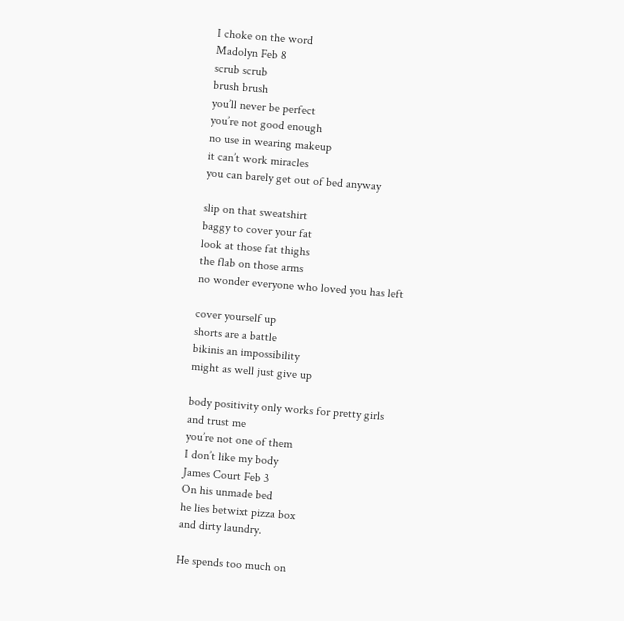I choke on the word
Madolyn Feb 8
scrub scrub
brush brush
you’ll never be perfect
you’re not good enough
no use in wearing makeup
it can’t work miracles
you can barely get out of bed anyway

slip on that sweatshirt
baggy to cover your fat
look at those fat thighs
the flab on those arms
no wonder everyone who loved you has left

cover yourself up
shorts are a battle
bikinis an impossibility
might as well just give up

body positivity only works for pretty girls
and trust me
you’re not one of them
I don’t like my body
James Court Feb 3
On his unmade bed
he lies betwixt pizza box
and dirty laundry.

He spends too much on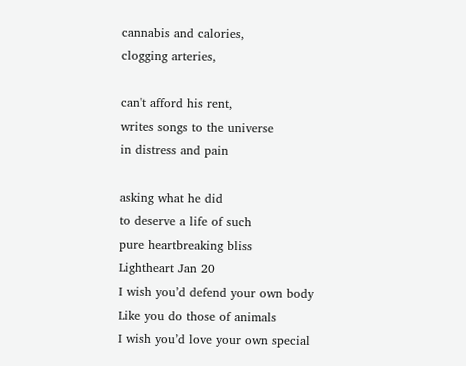cannabis and calories,
clogging arteries,

can't afford his rent,
writes songs to the universe
in distress and pain

asking what he did
to deserve a life of such
pure heartbreaking bliss
Lightheart Jan 20
I wish you’d defend your own body
Like you do those of animals
I wish you’d love your own special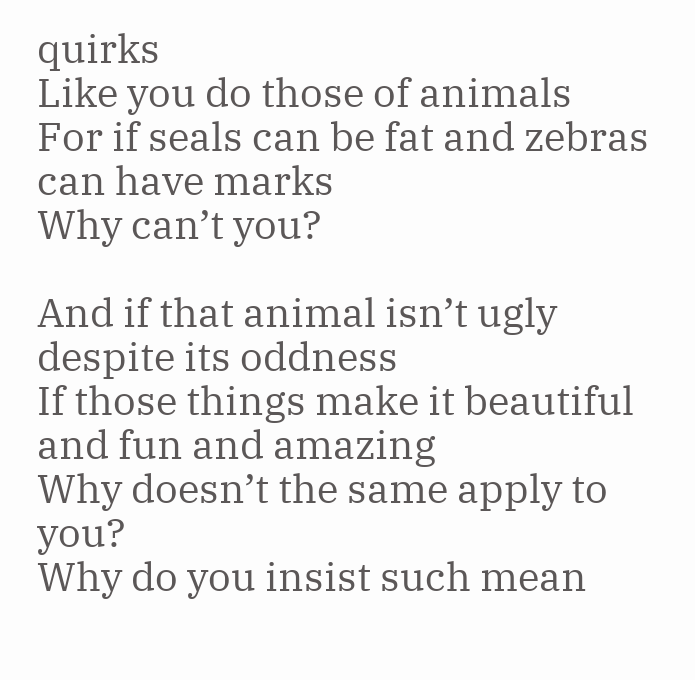quirks
Like you do those of animals
For if seals can be fat and zebras can have marks
Why can’t you?

And if that animal isn’t ugly despite its oddness
If those things make it beautiful and fun and amazing
Why doesn’t the same apply to you?
Why do you insist such mean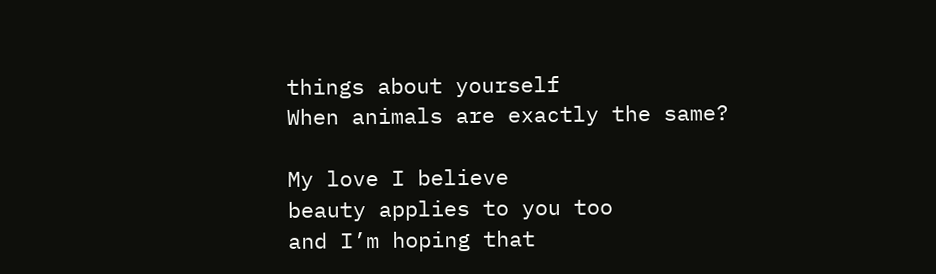things about yourself
When animals are exactly the same?

My love I believe
beauty applies to you too
and I’m hoping that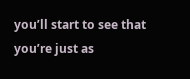you’ll start to see that
you’re just as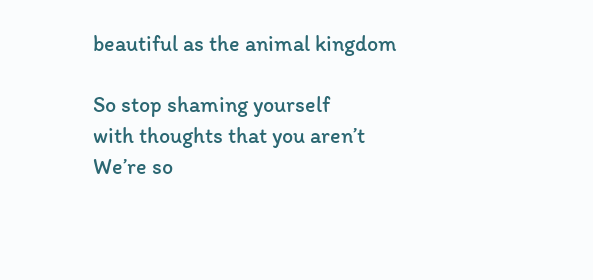beautiful as the animal kingdom

So stop shaming yourself
with thoughts that you aren’t
We’re so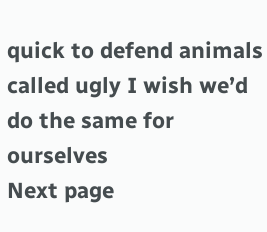quick to defend animals called ugly I wish we’d do the same for ourselves
Next page